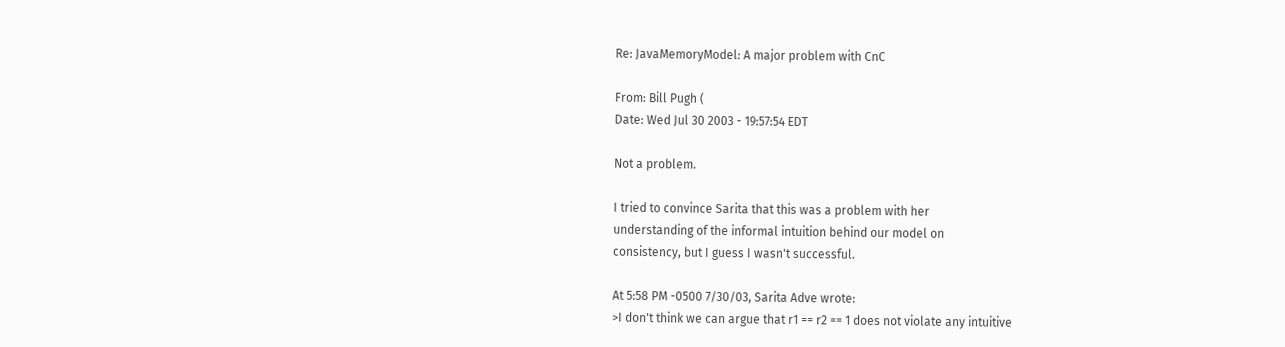Re: JavaMemoryModel: A major problem with CnC

From: Bill Pugh (
Date: Wed Jul 30 2003 - 19:57:54 EDT

Not a problem.

I tried to convince Sarita that this was a problem with her
understanding of the informal intuition behind our model on
consistency, but I guess I wasn't successful.

At 5:58 PM -0500 7/30/03, Sarita Adve wrote:
>I don't think we can argue that r1 == r2 == 1 does not violate any intuitive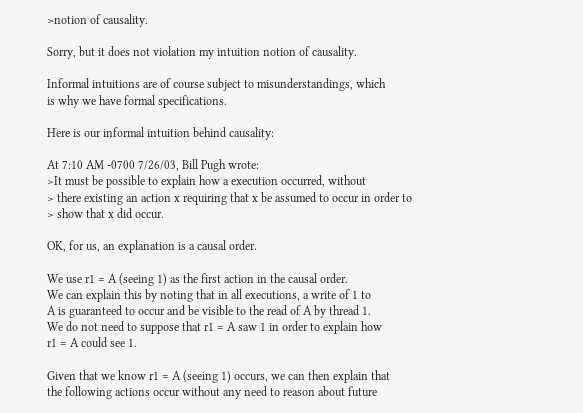>notion of causality.

Sorry, but it does not violation my intuition notion of causality.

Informal intuitions are of course subject to misunderstandings, which
is why we have formal specifications.

Here is our informal intuition behind causality:

At 7:10 AM -0700 7/26/03, Bill Pugh wrote:
>It must be possible to explain how a execution occurred, without
> there existing an action x requiring that x be assumed to occur in order to
> show that x did occur.

OK, for us, an explanation is a causal order.

We use r1 = A (seeing 1) as the first action in the causal order.
We can explain this by noting that in all executions, a write of 1 to
A is guaranteed to occur and be visible to the read of A by thread 1.
We do not need to suppose that r1 = A saw 1 in order to explain how
r1 = A could see 1.

Given that we know r1 = A (seeing 1) occurs, we can then explain that
the following actions occur without any need to reason about future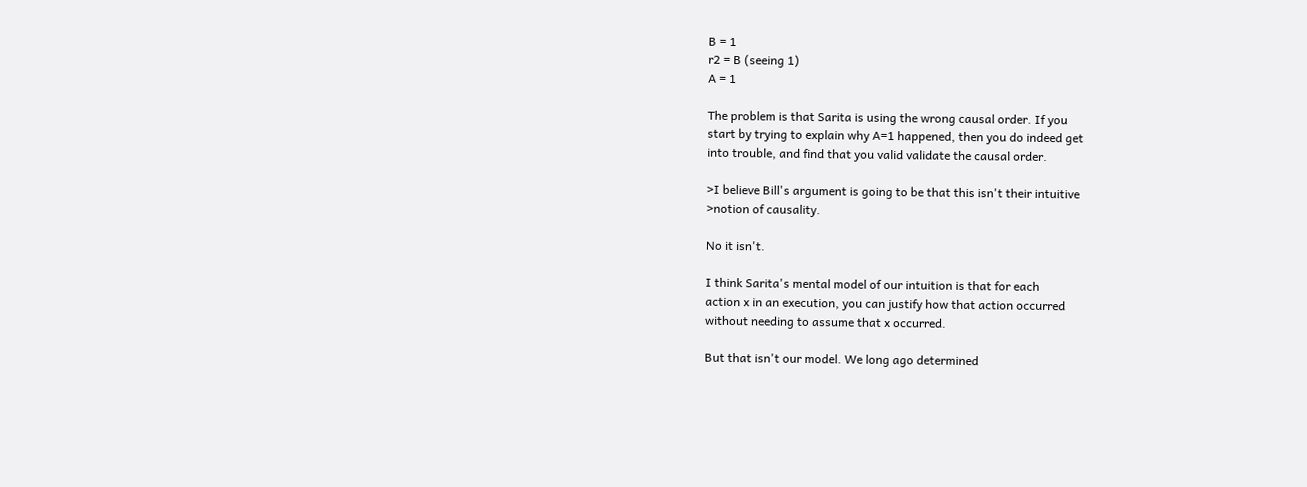B = 1
r2 = B (seeing 1)
A = 1

The problem is that Sarita is using the wrong causal order. If you
start by trying to explain why A=1 happened, then you do indeed get
into trouble, and find that you valid validate the causal order.

>I believe Bill's argument is going to be that this isn't their intuitive
>notion of causality.

No it isn't.

I think Sarita's mental model of our intuition is that for each
action x in an execution, you can justify how that action occurred
without needing to assume that x occurred.

But that isn't our model. We long ago determined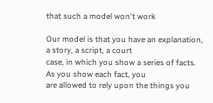that such a model won't work

Our model is that you have an explanation, a story, a script, a court
case, in which you show a series of facts. As you show each fact, you
are allowed to rely upon the things you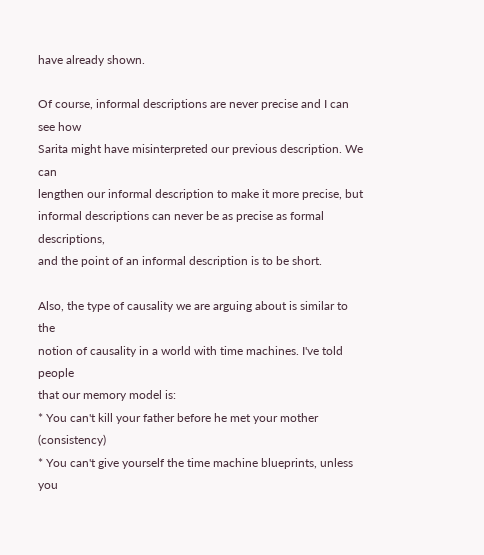have already shown.

Of course, informal descriptions are never precise and I can see how
Sarita might have misinterpreted our previous description. We can
lengthen our informal description to make it more precise, but
informal descriptions can never be as precise as formal descriptions,
and the point of an informal description is to be short.

Also, the type of causality we are arguing about is similar to the
notion of causality in a world with time machines. I've told people
that our memory model is:
* You can't kill your father before he met your mother (consistency)
* You can't give yourself the time machine blueprints, unless you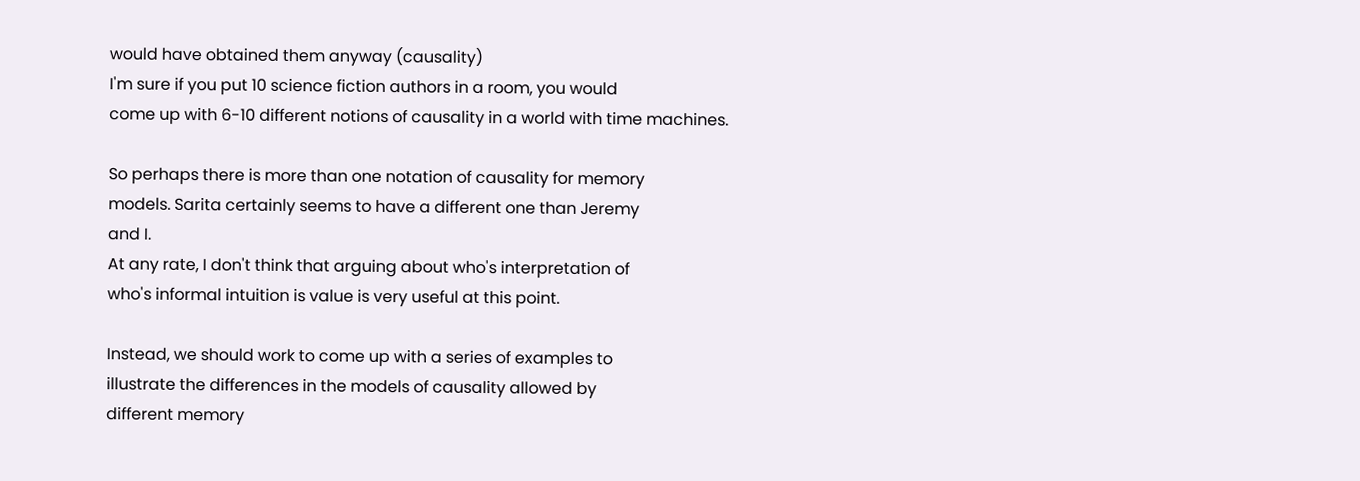would have obtained them anyway (causality)
I'm sure if you put 10 science fiction authors in a room, you would
come up with 6-10 different notions of causality in a world with time machines.

So perhaps there is more than one notation of causality for memory
models. Sarita certainly seems to have a different one than Jeremy
and I.
At any rate, I don't think that arguing about who's interpretation of
who's informal intuition is value is very useful at this point.

Instead, we should work to come up with a series of examples to
illustrate the differences in the models of causality allowed by
different memory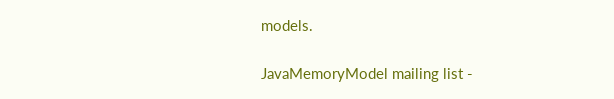models.

JavaMemoryModel mailing list -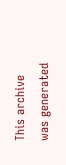This archive was generated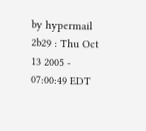by hypermail 2b29 : Thu Oct 13 2005 - 07:00:49 EDT